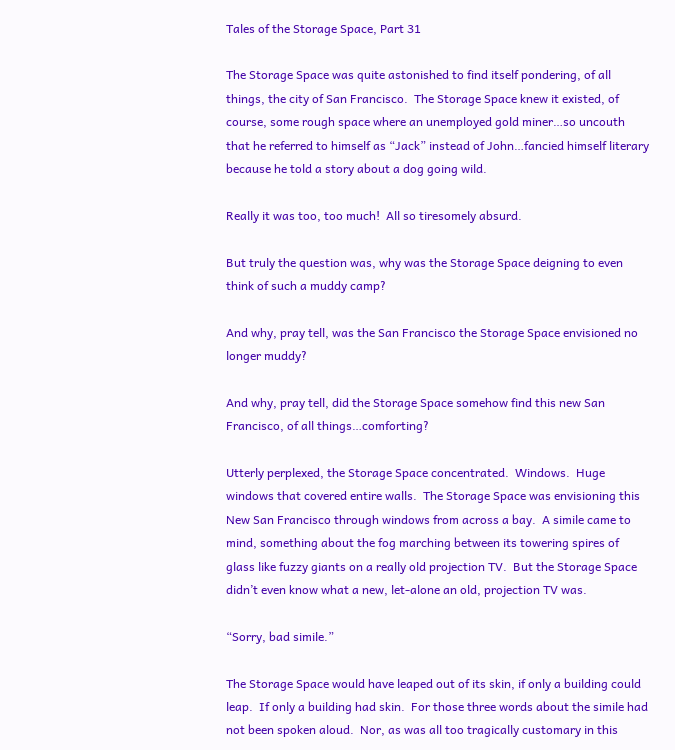Tales of the Storage Space, Part 31

The Storage Space was quite astonished to find itself pondering, of all things, the city of San Francisco.  The Storage Space knew it existed, of course, some rough space where an unemployed gold miner…so uncouth that he referred to himself as “Jack” instead of John…fancied himself literary because he told a story about a dog going wild.

Really it was too, too much!  All so tiresomely absurd.

But truly the question was, why was the Storage Space deigning to even think of such a muddy camp?

And why, pray tell, was the San Francisco the Storage Space envisioned no longer muddy?

And why, pray tell, did the Storage Space somehow find this new San Francisco, of all things…comforting?

Utterly perplexed, the Storage Space concentrated.  Windows.  Huge windows that covered entire walls.  The Storage Space was envisioning this New San Francisco through windows from across a bay.  A simile came to mind, something about the fog marching between its towering spires of glass like fuzzy giants on a really old projection TV.  But the Storage Space didn’t even know what a new, let-alone an old, projection TV was.

“Sorry, bad simile.”

The Storage Space would have leaped out of its skin, if only a building could leap.  If only a building had skin.  For those three words about the simile had not been spoken aloud.  Nor, as was all too tragically customary in this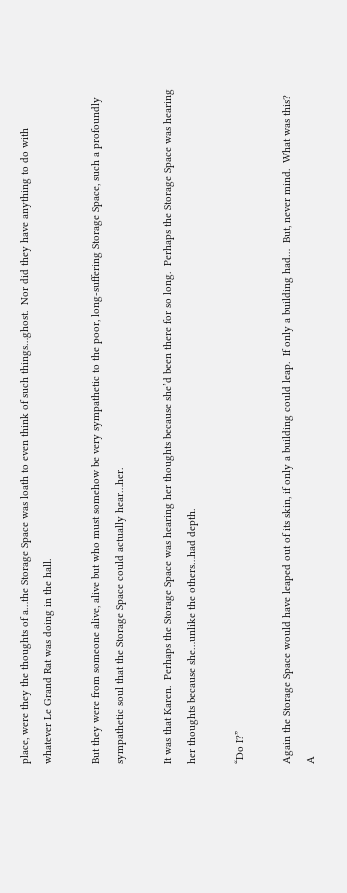place, were they the thoughts of a…the Storage Space was loath to even think of such things…ghost.  Nor did they have anything to do with whatever Le Grand Rat was doing in the hall.

But they were from someone alive, alive but who must somehow be very sympathetic to the poor, long-suffering Storage Space, such a profoundly sympathetic soul that the Storage Space could actually hear…her.

It was that Karen.  Perhaps the Storage Space was hearing her thoughts because she’d been there for so long.  Perhaps the Storage Space was hearing her thoughts because she…unlike the others…had depth.

“Do I?”

Again the Storage Space would have leaped out of its skin, if only a building could leap.  If only a building had…  But, never mind.  What was this?  A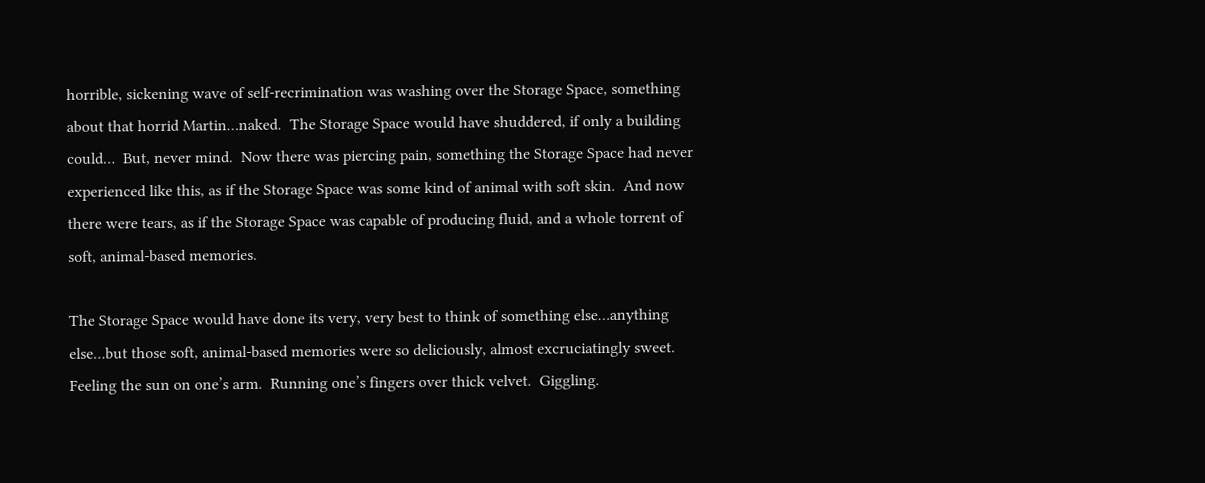horrible, sickening wave of self-recrimination was washing over the Storage Space, something about that horrid Martin…naked.  The Storage Space would have shuddered, if only a building could…  But, never mind.  Now there was piercing pain, something the Storage Space had never experienced like this, as if the Storage Space was some kind of animal with soft skin.  And now there were tears, as if the Storage Space was capable of producing fluid, and a whole torrent of soft, animal-based memories.

The Storage Space would have done its very, very best to think of something else…anything else…but those soft, animal-based memories were so deliciously, almost excruciatingly sweet.  Feeling the sun on one’s arm.  Running one’s fingers over thick velvet.  Giggling.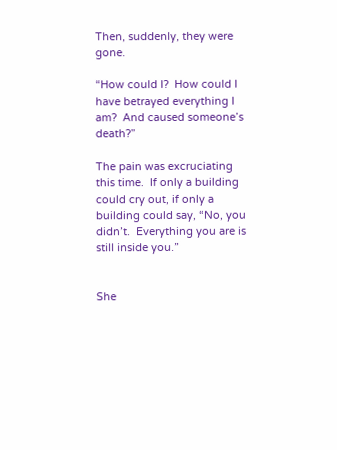Then, suddenly, they were gone.

“How could I?  How could I have betrayed everything I am?  And caused someone’s death?”

The pain was excruciating this time.  If only a building could cry out, if only a building could say, “No, you didn’t.  Everything you are is still inside you.”


She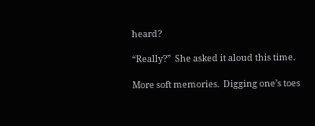heard?

“Really?”  She asked it aloud this time.

More soft memories.  Digging one’s toes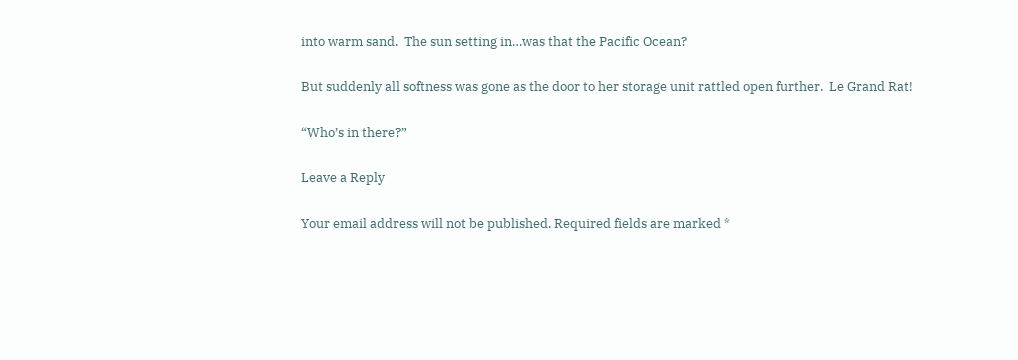into warm sand.  The sun setting in…was that the Pacific Ocean?

But suddenly all softness was gone as the door to her storage unit rattled open further.  Le Grand Rat!

“Who’s in there?”

Leave a Reply

Your email address will not be published. Required fields are marked *